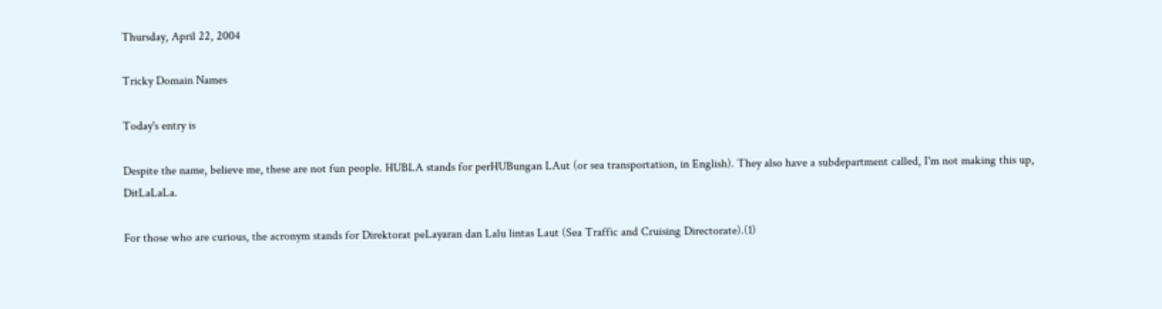Thursday, April 22, 2004

Tricky Domain Names

Today's entry is

Despite the name, believe me, these are not fun people. HUBLA stands for perHUBungan LAut (or sea transportation, in English). They also have a subdepartment called, I'm not making this up, DitLaLaLa.

For those who are curious, the acronym stands for Direktorat peLayaran dan Lalu lintas Laut (Sea Traffic and Cruising Directorate).(1)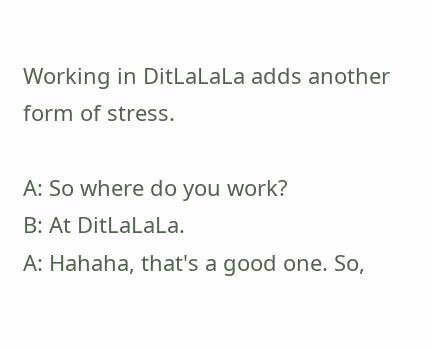Working in DitLaLaLa adds another form of stress.

A: So where do you work?
B: At DitLaLaLa.
A: Hahaha, that's a good one. So,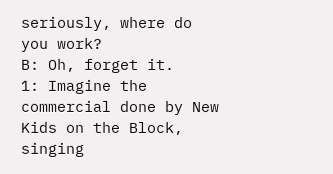seriously, where do you work?
B: Oh, forget it.
1: Imagine the commercial done by New Kids on the Block, singing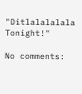"Ditlalalalala Tonight!"

No comments: